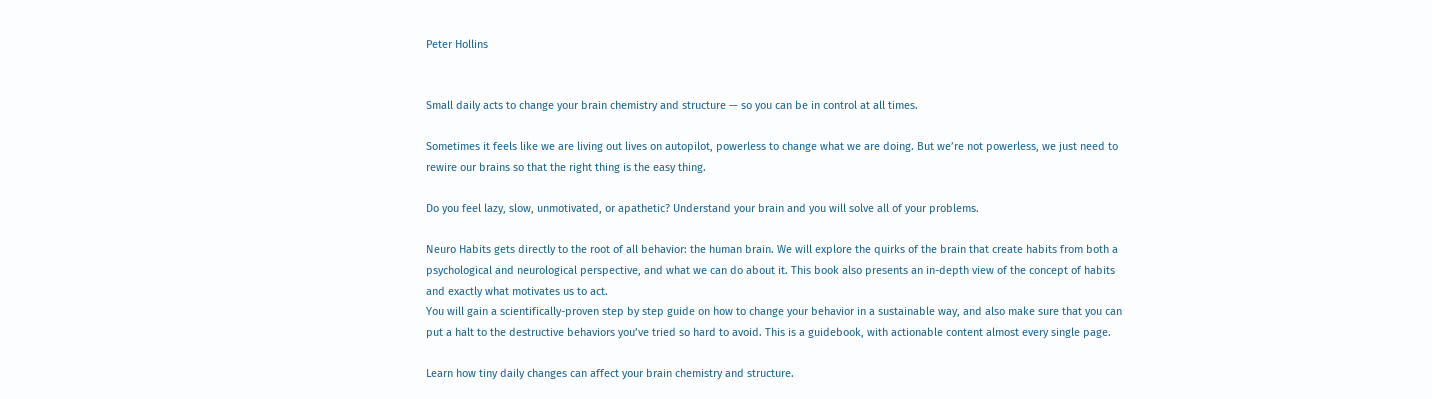Peter Hollins


Small daily acts to change your brain chemistry and structure — so you can be in control at all times.

Sometimes it feels like we are living out lives on autopilot, powerless to change what we are doing. But we’re not powerless, we just need to rewire our brains so that the right thing is the easy thing.

Do you feel lazy, slow, unmotivated, or apathetic? Understand your brain and you will solve all of your problems.

Neuro Habits gets directly to the root of all behavior: the human brain. We will explore the quirks of the brain that create habits from both a psychological and neurological perspective, and what we can do about it. This book also presents an in-depth view of the concept of habits and exactly what motivates us to act.
You will gain a scientifically-proven step by step guide on how to change your behavior in a sustainable way, and also make sure that you can put a halt to the destructive behaviors you’ve tried so hard to avoid. This is a guidebook, with actionable content almost every single page.

Learn how tiny daily changes can affect your brain chemistry and structure.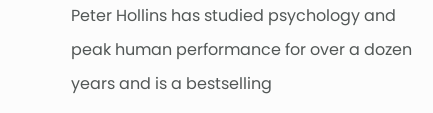Peter Hollins has studied psychology and peak human performance for over a dozen years and is a bestselling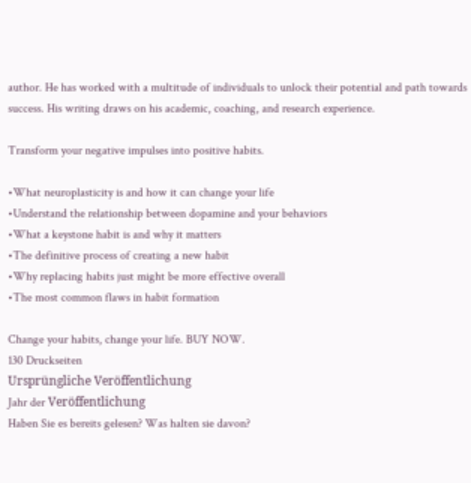author. He has worked with a multitude of individuals to unlock their potential and path towards success. His writing draws on his academic, coaching, and research experience.

Transform your negative impulses into positive habits.

•What neuroplasticity is and how it can change your life
•Understand the relationship between dopamine and your behaviors
•What a keystone habit is and why it matters
•The definitive process of creating a new habit
•Why replacing habits just might be more effective overall
•The most common flaws in habit formation

Change your habits, change your life. BUY NOW.
130 Druckseiten
Ursprüngliche Veröffentlichung
Jahr der Veröffentlichung
Haben Sie es bereits gelesen? Was halten sie davon?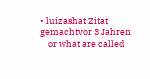• luizashat Zitat gemachtvor 3 Jahren
    or what are called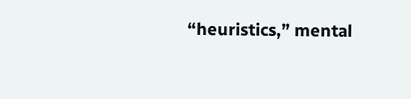“heuristics,” mental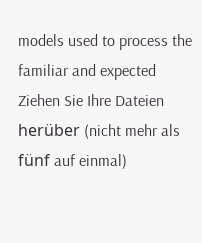models used to process the familiar and expected
Ziehen Sie Ihre Dateien herüber (nicht mehr als fünf auf einmal)